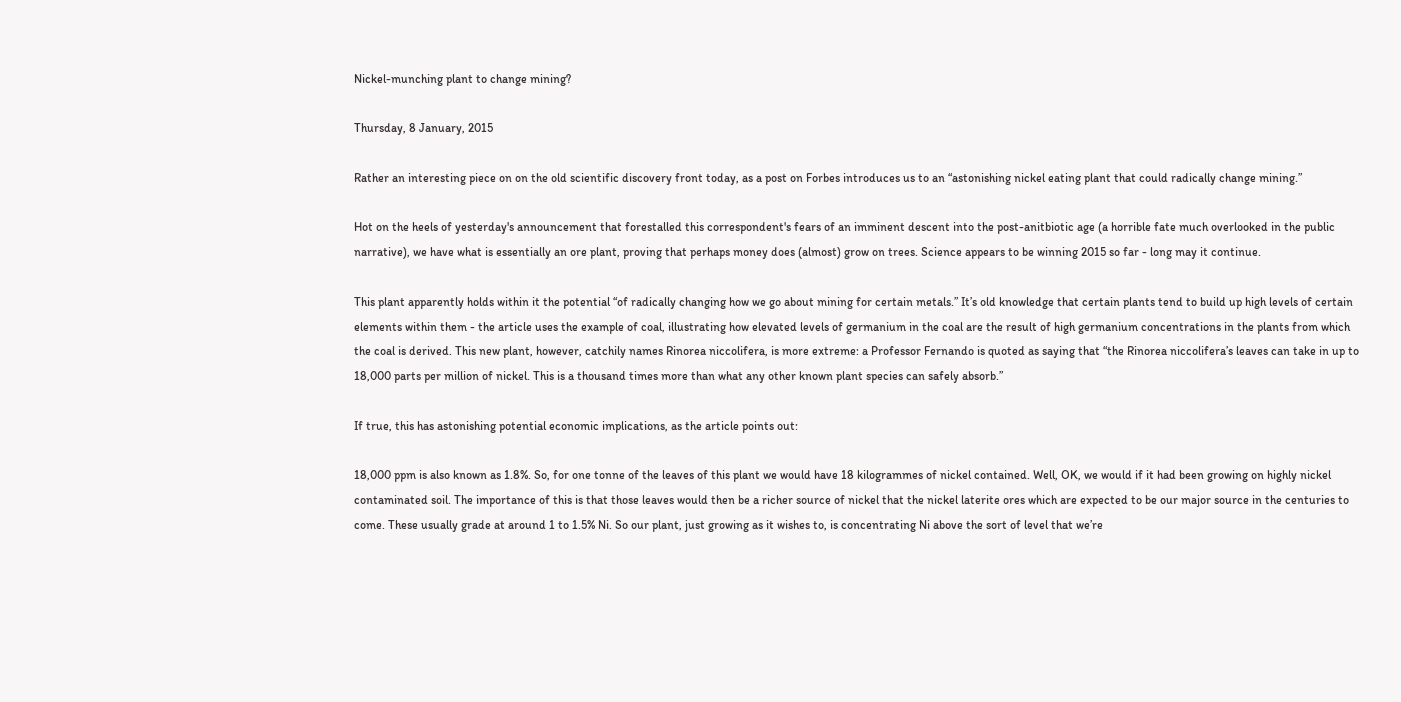Nickel-munching plant to change mining?

Thursday, 8 January, 2015

Rather an interesting piece on on the old scientific discovery front today, as a post on Forbes introduces us to an “astonishing nickel eating plant that could radically change mining.”

Hot on the heels of yesterday's announcement that forestalled this correspondent's fears of an imminent descent into the post-anitbiotic age (a horrible fate much overlooked in the public narrative), we have what is essentially an ore plant, proving that perhaps money does (almost) grow on trees. Science appears to be winning 2015 so far - long may it continue.

This plant apparently holds within it the potential “of radically changing how we go about mining for certain metals.” It’s old knowledge that certain plants tend to build up high levels of certain elements within them - the article uses the example of coal, illustrating how elevated levels of germanium in the coal are the result of high germanium concentrations in the plants from which the coal is derived. This new plant, however, catchily names Rinorea niccolifera, is more extreme: a Professor Fernando is quoted as saying that “the Rinorea niccolifera’s leaves can take in up to 18,000 parts per million of nickel. This is a thousand times more than what any other known plant species can safely absorb.”

If true, this has astonishing potential economic implications, as the article points out:

18,000 ppm is also known as 1.8%. So, for one tonne of the leaves of this plant we would have 18 kilogrammes of nickel contained. Well, OK, we would if it had been growing on highly nickel contaminated soil. The importance of this is that those leaves would then be a richer source of nickel that the nickel laterite ores which are expected to be our major source in the centuries to come. These usually grade at around 1 to 1.5% Ni. So our plant, just growing as it wishes to, is concentrating Ni above the sort of level that we’re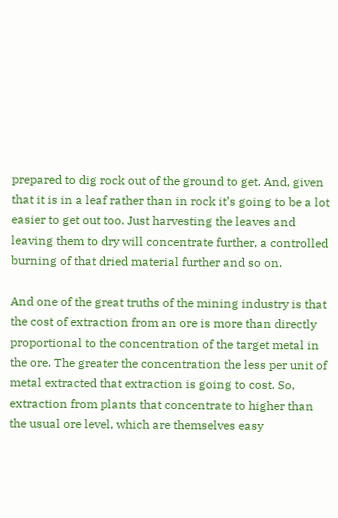prepared to dig rock out of the ground to get. And, given that it is in a leaf rather than in rock it’s going to be a lot easier to get out too. Just harvesting the leaves and leaving them to dry will concentrate further, a controlled burning of that dried material further and so on.

And one of the great truths of the mining industry is that the cost of extraction from an ore is more than directly proportional to the concentration of the target metal in the ore. The greater the concentration the less per unit of metal extracted that extraction is going to cost. So, extraction from plants that concentrate to higher than the usual ore level, which are themselves easy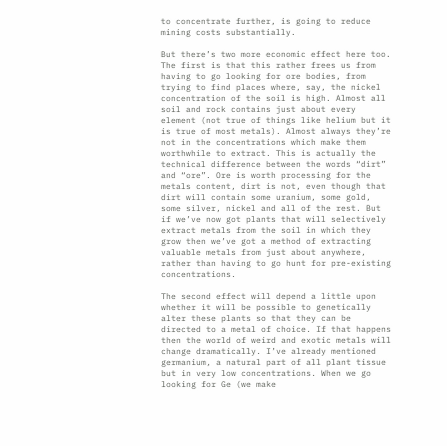to concentrate further, is going to reduce mining costs substantially.

But there’s two more economic effect here too. The first is that this rather frees us from having to go looking for ore bodies, from trying to find places where, say, the nickel concentration of the soil is high. Almost all soil and rock contains just about every element (not true of things like helium but it is true of most metals). Almost always they’re not in the concentrations which make them worthwhile to extract. This is actually the technical difference between the words “dirt” and “ore”. Ore is worth processing for the metals content, dirt is not, even though that dirt will contain some uranium, some gold, some silver, nickel and all of the rest. But if we’ve now got plants that will selectively extract metals from the soil in which they grow then we’ve got a method of extracting valuable metals from just about anywhere, rather than having to go hunt for pre-existing concentrations.

The second effect will depend a little upon whether it will be possible to genetically alter these plants so that they can be directed to a metal of choice. If that happens then the world of weird and exotic metals will change dramatically. I’ve already mentioned germanium, a natural part of all plant tissue but in very low concentrations. When we go looking for Ge (we make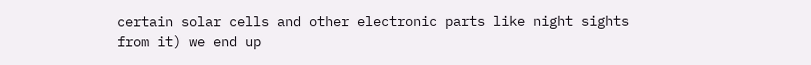certain solar cells and other electronic parts like night sights from it) we end up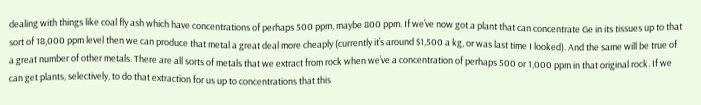dealing with things like coal fly ash which have concentrations of perhaps 500 ppm, maybe 800 ppm. If we’ve now got a plant that can concentrate Ge in its tissues up to that sort of 18,000 ppm level then we can produce that metal a great deal more cheaply (currently it’s around $1,500 a kg, or was last time I looked). And the same will be true of a great number of other metals. There are all sorts of metals that we extract from rock when we’ve a concentration of perhaps 500 or 1,000 ppm in that original rock. If we can get plants, selectively, to do that extraction for us up to concentrations that this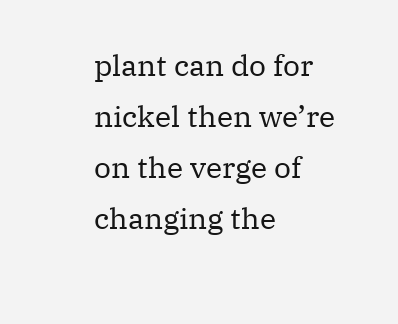plant can do for nickel then we’re on the verge of changing the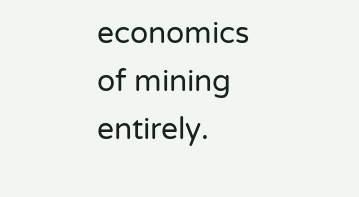economics of mining entirely.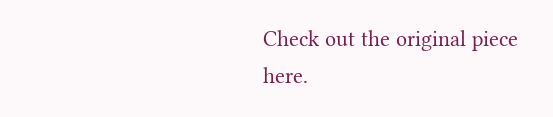Check out the original piece here.